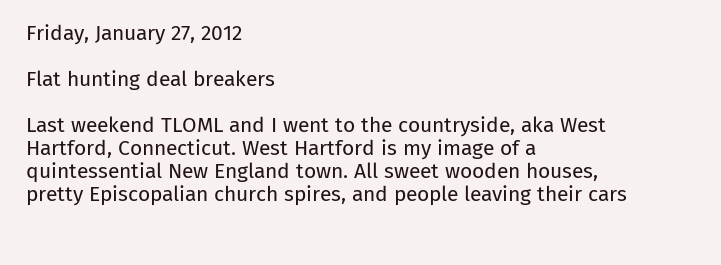Friday, January 27, 2012

Flat hunting deal breakers

Last weekend TLOML and I went to the countryside, aka West Hartford, Connecticut. West Hartford is my image of a quintessential New England town. All sweet wooden houses, pretty Episcopalian church spires, and people leaving their cars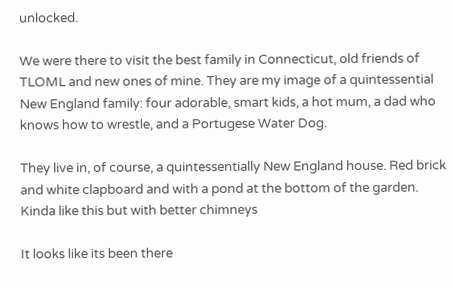unlocked.

We were there to visit the best family in Connecticut, old friends of TLOML and new ones of mine. They are my image of a quintessential New England family: four adorable, smart kids, a hot mum, a dad who knows how to wrestle, and a Portugese Water Dog.

They live in, of course, a quintessentially New England house. Red brick and white clapboard and with a pond at the bottom of the garden.
Kinda like this but with better chimneys

It looks like its been there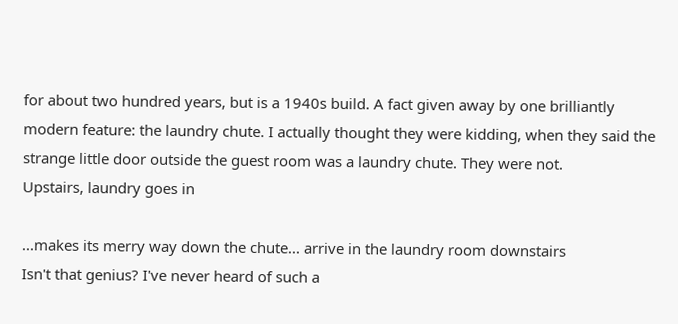for about two hundred years, but is a 1940s build. A fact given away by one brilliantly modern feature: the laundry chute. I actually thought they were kidding, when they said the strange little door outside the guest room was a laundry chute. They were not.
Upstairs, laundry goes in

...makes its merry way down the chute... arrive in the laundry room downstairs
Isn't that genius? I've never heard of such a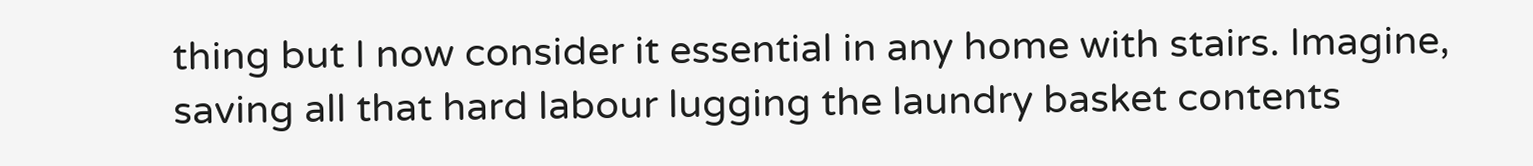thing but I now consider it essential in any home with stairs. Imagine, saving all that hard labour lugging the laundry basket contents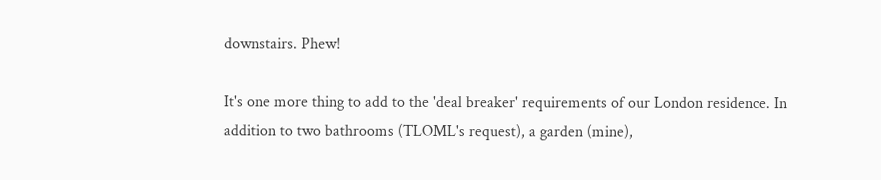downstairs. Phew!

It's one more thing to add to the 'deal breaker' requirements of our London residence. In addition to two bathrooms (TLOML's request), a garden (mine),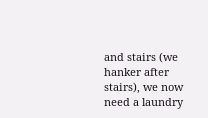and stairs (we hanker after stairs), we now need a laundry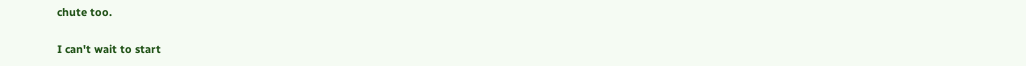chute too.

I can't wait to start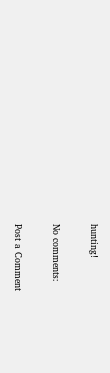hunting!

No comments:

Post a Comment